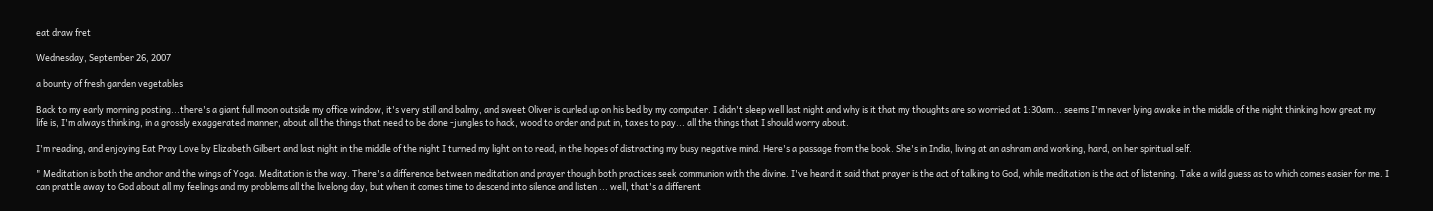eat draw fret

Wednesday, September 26, 2007

a bounty of fresh garden vegetables

Back to my early morning posting...there's a giant full moon outside my office window, it's very still and balmy, and sweet Oliver is curled up on his bed by my computer. I didn't sleep well last night and why is it that my thoughts are so worried at 1:30am... seems I'm never lying awake in the middle of the night thinking how great my life is, I'm always thinking, in a grossly exaggerated manner, about all the things that need to be done -jungles to hack, wood to order and put in, taxes to pay... all the things that I should worry about.

I'm reading, and enjoying Eat Pray Love by Elizabeth Gilbert and last night in the middle of the night I turned my light on to read, in the hopes of distracting my busy negative mind. Here's a passage from the book. She's in India, living at an ashram and working, hard, on her spiritual self.

" Meditation is both the anchor and the wings of Yoga. Meditation is the way. There's a difference between meditation and prayer though both practices seek communion with the divine. I've heard it said that prayer is the act of talking to God, while meditation is the act of listening. Take a wild guess as to which comes easier for me. I can prattle away to God about all my feelings and my problems all the livelong day, but when it comes time to descend into silence and listen ... well, that's a different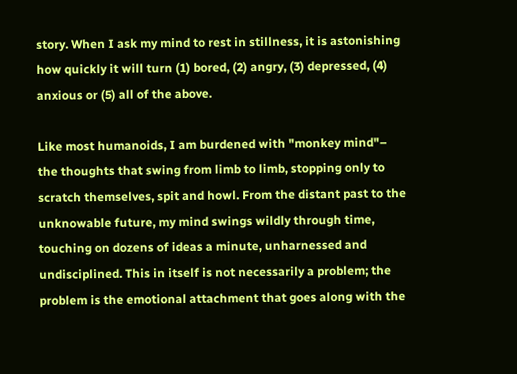story. When I ask my mind to rest in stillness, it is astonishing how quickly it will turn (1) bored, (2) angry, (3) depressed, (4) anxious or (5) all of the above.

Like most humanoids, I am burdened with "monkey mind"– the thoughts that swing from limb to limb, stopping only to scratch themselves, spit and howl. From the distant past to the unknowable future, my mind swings wildly through time, touching on dozens of ideas a minute, unharnessed and undisciplined. This in itself is not necessarily a problem; the problem is the emotional attachment that goes along with the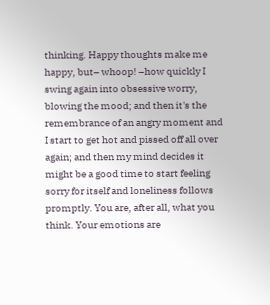thinking. Happy thoughts make me happy, but– whoop! –how quickly I swing again into obsessive worry, blowing the mood; and then it's the remembrance of an angry moment and I start to get hot and pissed off all over again; and then my mind decides it might be a good time to start feeling sorry for itself and loneliness follows promptly. You are, after all, what you think. Your emotions are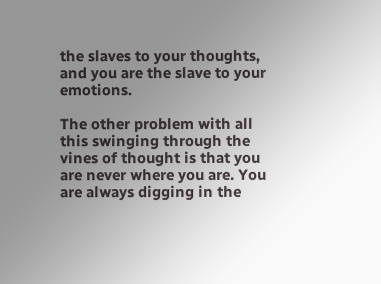the slaves to your thoughts, and you are the slave to your emotions.

The other problem with all this swinging through the vines of thought is that you are never where you are. You are always digging in the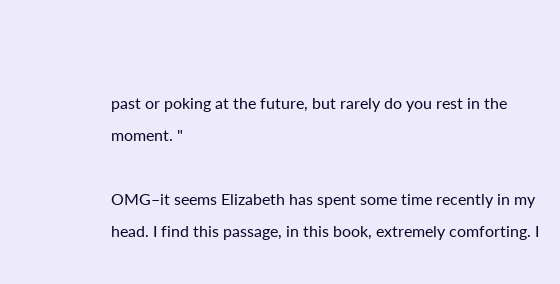past or poking at the future, but rarely do you rest in the moment. "

OMG–it seems Elizabeth has spent some time recently in my head. I find this passage, in this book, extremely comforting. I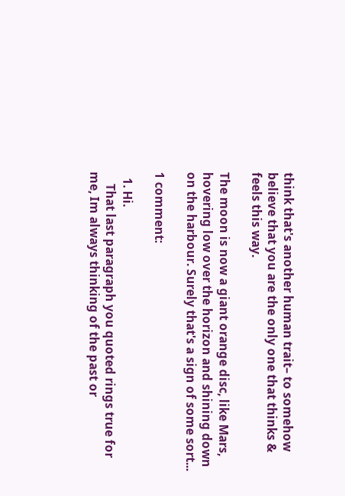think that's another human trait– to somehow believe that you are the only one that thinks & feels this way.

The moon is now a giant orange disc, like Mars, hovering low over the horizon and shining down on the harbour. Surely that's a sign of some sort...

1 comment:

  1. Hi.
    That last paragraph you quoted rings true for me, Im always thinking of the past or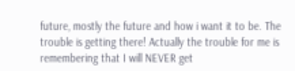future, mostly the future and how i want it to be. The trouble is getting there! Actually the trouble for me is remembering that I will NEVER get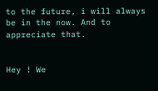to the future, i will always be in the now. And to appreciate that.


Hey ! We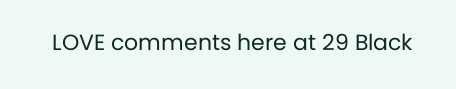LOVE comments here at 29 Black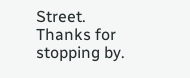Street.
Thanks for stopping by.